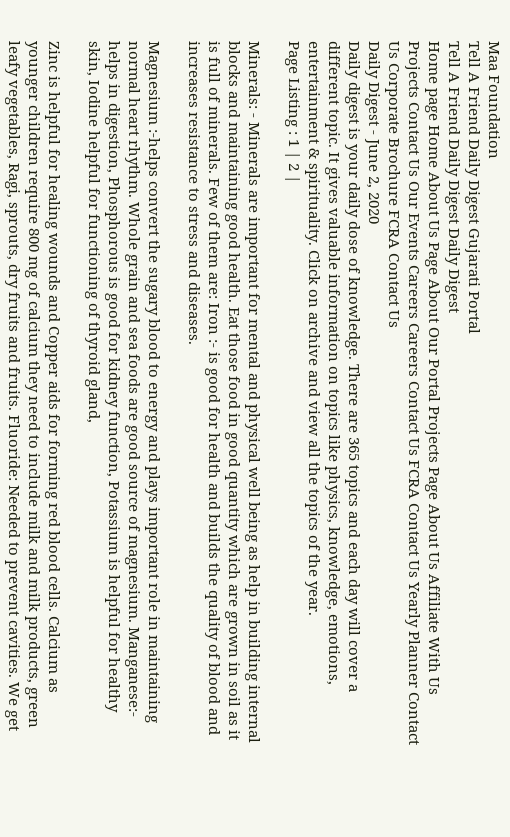Maa Foundation
Tell A Friend Daily Digest Gujarati Portal
Tell A Friend Daily Digest Daily Digest
Home page Home About Us Page About Our Portal Projects Page About Us Affiliate With Us Projects Contact Us Our Events Careers Careers Contact Us FCRA Contact Us Yearly Planner Contact Us Corporate Brochure FCRA Contact Us
Daily Digest - June 2, 2020
Daily digest is your daily dose of knowledge. There are 365 topics and each day will cover a different topic. It gives valuable information on topics like physics, knowledge, emotions, entertainment & spirituality. Click on archive and view all the topics of the year.
Page Listing : 1 | 2 |

Minerals: - Minerals are important for mental and physical well being as help in building internal blocks and maintaining good health. Eat those food in good quantity which are grown in soil as it is full of minerals. Few of them are: Iron :- is good for health and builds the quality of blood and increases resistance to stress and diseases.

Magnesium :-helps convert the sugary blood to energy and plays important role in maintaining normal heart rhythm. Whole grain and sea foods are good source of magnesium. Manganese:- helps in digestion, Phosphorous is good for kidney function, Potassium is helpful for healthy skin, Iodine helpful for functioning of thyroid gland,

Zinc is helpful for healing wounds and Copper aids for forming red blood cells. Calcium as younger children require 800 mg of calcium they need to include milk and milk products, green leafy vegetables, Ragi, sprouts, dry fruits and fruits. Fluoride: Needed to prevent cavities. We get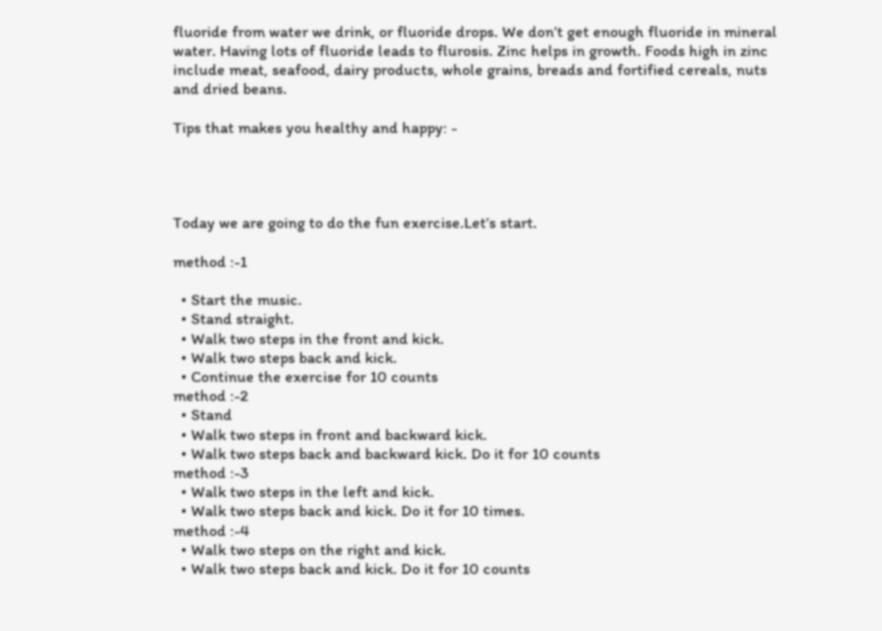fluoride from water we drink, or fluoride drops. We don’t get enough fluoride in mineral water. Having lots of fluoride leads to flurosis. Zinc helps in growth. Foods high in zinc include meat, seafood, dairy products, whole grains, breads and fortified cereals, nuts and dried beans.

Tips that makes you healthy and happy: -




Today we are going to do the fun exercise.Let’s start.

method :-1

  • Start the music.
  • Stand straight.
  • Walk two steps in the front and kick.
  • Walk two steps back and kick.
  • Continue the exercise for 10 counts
method :-2
  • Stand
  • Walk two steps in front and backward kick.
  • Walk two steps back and backward kick. Do it for 10 counts
method :-3
  • Walk two steps in the left and kick.
  • Walk two steps back and kick. Do it for 10 times.
method :-4
  • Walk two steps on the right and kick.
  • Walk two steps back and kick. Do it for 10 counts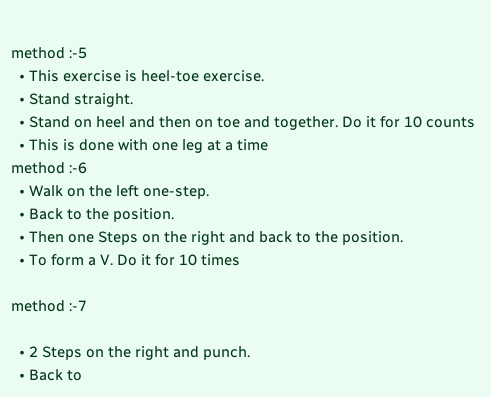method :-5
  • This exercise is heel-toe exercise.
  • Stand straight.
  • Stand on heel and then on toe and together. Do it for 10 counts
  • This is done with one leg at a time
method :-6
  • Walk on the left one-step.
  • Back to the position.
  • Then one Steps on the right and back to the position.
  • To form a V. Do it for 10 times

method :-7

  • 2 Steps on the right and punch.
  • Back to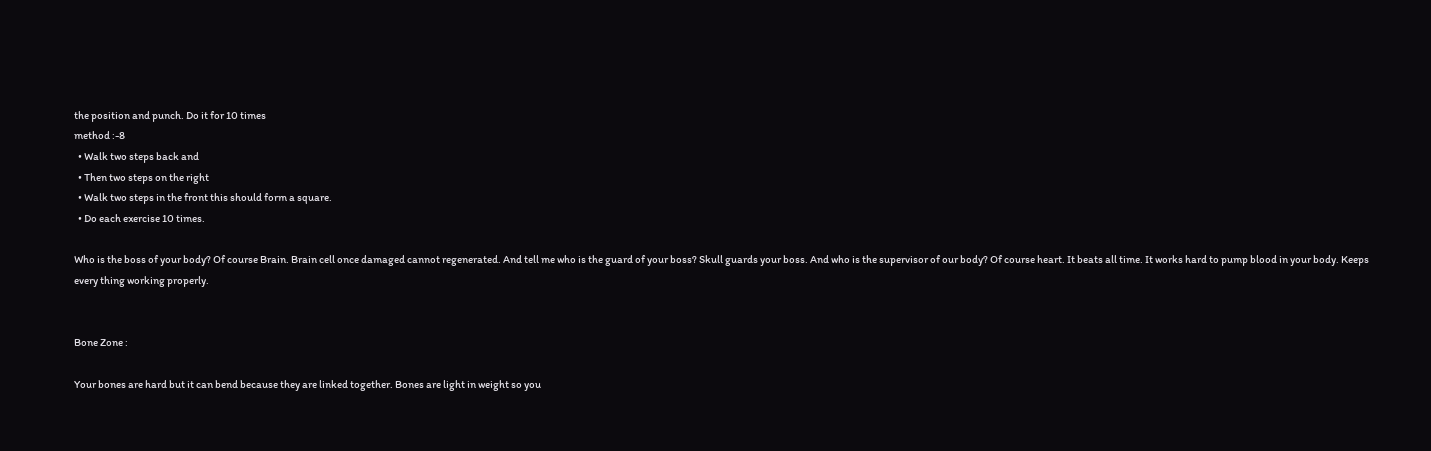the position and punch. Do it for 10 times
method :-8
  • Walk two steps back and
  • Then two steps on the right
  • Walk two steps in the front this should form a square.
  • Do each exercise 10 times.

Who is the boss of your body? Of course Brain. Brain cell once damaged cannot regenerated. And tell me who is the guard of your boss? Skull guards your boss. And who is the supervisor of our body? Of course heart. It beats all time. It works hard to pump blood in your body. Keeps every thing working properly.


Bone Zone :

Your bones are hard but it can bend because they are linked together. Bones are light in weight so you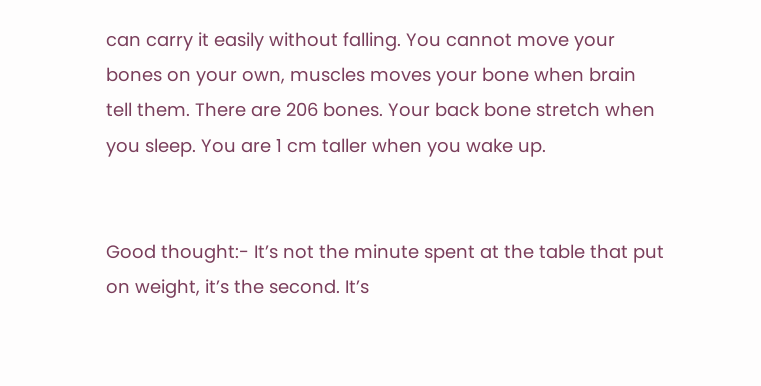can carry it easily without falling. You cannot move your bones on your own, muscles moves your bone when brain tell them. There are 206 bones. Your back bone stretch when you sleep. You are 1 cm taller when you wake up.


Good thought:- It’s not the minute spent at the table that put on weight, it’s the second. It’s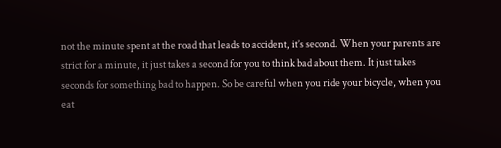not the minute spent at the road that leads to accident, it’s second. When your parents are strict for a minute, it just takes a second for you to think bad about them. It just takes seconds for something bad to happen. So be careful when you ride your bicycle, when you eat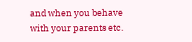and when you behave with your parents etc.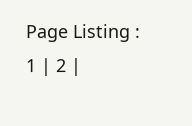Page Listing : 1 | 2 |